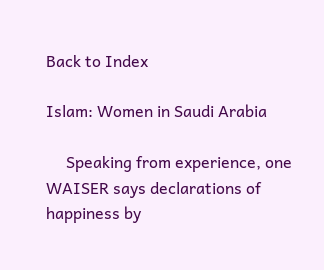Back to Index

Islam: Women in Saudi Arabia

     Speaking from experience, one WAISER says declarations of happiness by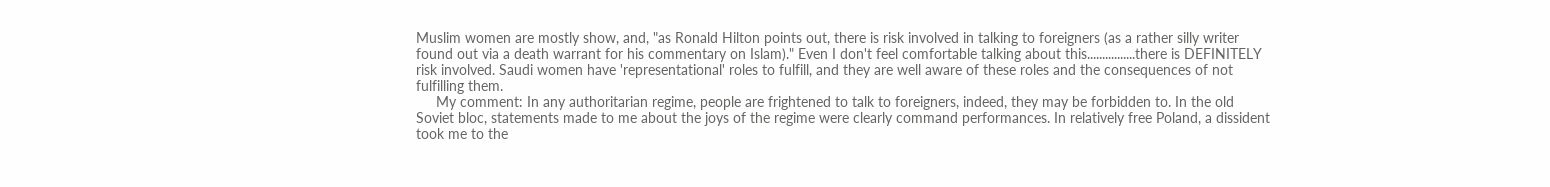Muslim women are mostly show, and, "as Ronald Hilton points out, there is risk involved in talking to foreigners (as a rather silly writer found out via a death warrant for his commentary on Islam)." Even I don't feel comfortable talking about this................there is DEFINITELY risk involved. Saudi women have 'representational' roles to fulfill, and they are well aware of these roles and the consequences of not fulfilling them.
     My comment: In any authoritarian regime, people are frightened to talk to foreigners, indeed, they may be forbidden to. In the old Soviet bloc, statements made to me about the joys of the regime were clearly command performances. In relatively free Poland, a dissident took me to the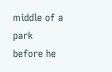middle of a park before he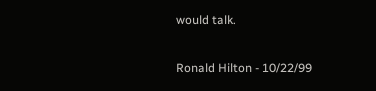would talk.

Ronald Hilton - 10/22/99